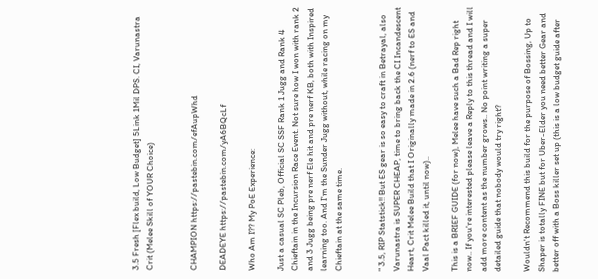3.5 Fresh [Flex build, Low Budget] 5Link 1Mil DPS. CI, Varunastra Crit (Melee Skill of YOUR Choice)


CHAMPION https://pastebin.com/efAupWhd

DEADEYE https://pastebin.com/yA6BQcLf

Who Am I?? My PoE Experience:

Just a casual SC Pleb, Official SC SSF Rank 1 Jugg and Rank 4 Chieftain in the Incursion Race Event. Not sure how I won with rank 2 and 3 Jugg being pre nerf Ele hit and pre nerf KB, both with Inspired learning too. And I'm the Sunder Jugg without, while racing on my Chieftain at the same time.


" 3.5, RIP Statstick!! But ES gear is so easy to craft in Betrayal, also Varunastra is SUPER CHEAP, time to bring back the CI Incandescent Heart, Crit Melee Build that I Originally made in 2.6 (nerf to ES and Vaal Pact killed it, until now)..

This is a BRIEF GUIDE (for now), Melee have such a Bad Rep right now.. If you're interested please leave a Reply to this thread and I will add more content as the number grows.. No point writing a super detailed guide that nobody would try right?

Wouldn't Recommend this build for the purpose of Bossing, Up to Shaper is totally FINE but for Uber-Elder you need better Gear and better off with a Boss killer set up (this is a low budget guide after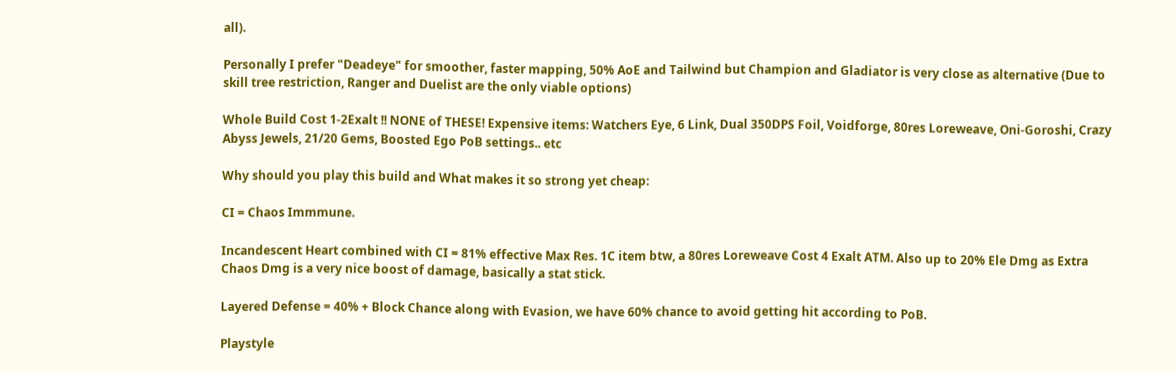all).

Personally I prefer "Deadeye" for smoother, faster mapping, 50% AoE and Tailwind but Champion and Gladiator is very close as alternative (Due to skill tree restriction, Ranger and Duelist are the only viable options)

Whole Build Cost 1-2Exalt !! NONE of THESE! Expensive items: Watchers Eye, 6 Link, Dual 350DPS Foil, Voidforge, 80res Loreweave, Oni-Goroshi, Crazy Abyss Jewels, 21/20 Gems, Boosted Ego PoB settings.. etc

Why should you play this build and What makes it so strong yet cheap:

CI = Chaos Immmune.

Incandescent Heart combined with CI = 81% effective Max Res. 1C item btw, a 80res Loreweave Cost 4 Exalt ATM. Also up to 20% Ele Dmg as Extra Chaos Dmg is a very nice boost of damage, basically a stat stick.

Layered Defense = 40% + Block Chance along with Evasion, we have 60% chance to avoid getting hit according to PoB.

Playstyle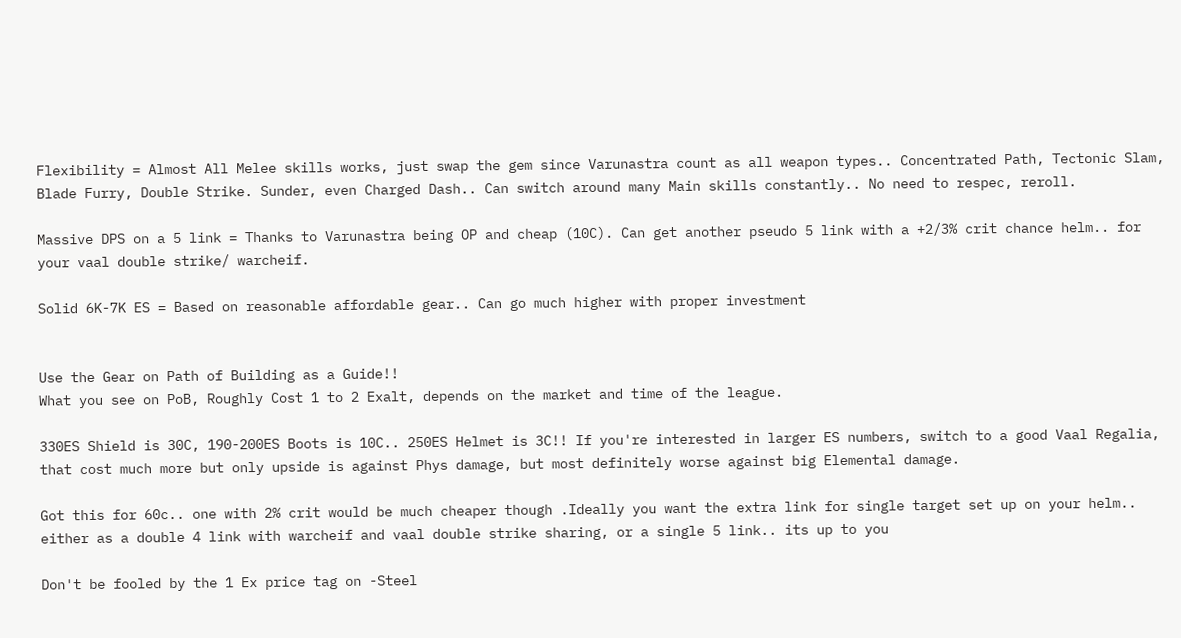Flexibility = Almost All Melee skills works, just swap the gem since Varunastra count as all weapon types.. Concentrated Path, Tectonic Slam, Blade Furry, Double Strike. Sunder, even Charged Dash.. Can switch around many Main skills constantly.. No need to respec, reroll.

Massive DPS on a 5 link = Thanks to Varunastra being OP and cheap (10C). Can get another pseudo 5 link with a +2/3% crit chance helm.. for your vaal double strike/ warcheif.

Solid 6K-7K ES = Based on reasonable affordable gear.. Can go much higher with proper investment


Use the Gear on Path of Building as a Guide!!
What you see on PoB, Roughly Cost 1 to 2 Exalt, depends on the market and time of the league.

330ES Shield is 30C, 190-200ES Boots is 10C.. 250ES Helmet is 3C!! If you're interested in larger ES numbers, switch to a good Vaal Regalia, that cost much more but only upside is against Phys damage, but most definitely worse against big Elemental damage.

Got this for 60c.. one with 2% crit would be much cheaper though .Ideally you want the extra link for single target set up on your helm.. either as a double 4 link with warcheif and vaal double strike sharing, or a single 5 link.. its up to you

Don't be fooled by the 1 Ex price tag on -Steel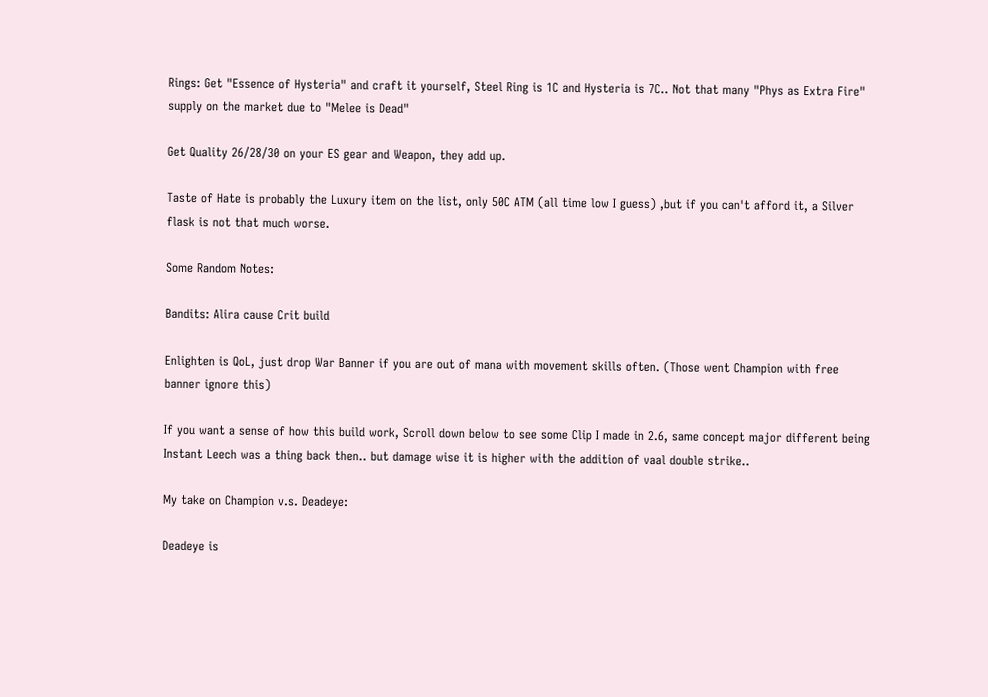Rings: Get "Essence of Hysteria" and craft it yourself, Steel Ring is 1C and Hysteria is 7C.. Not that many "Phys as Extra Fire" supply on the market due to "Melee is Dead"

Get Quality 26/28/30 on your ES gear and Weapon, they add up.

Taste of Hate is probably the Luxury item on the list, only 50C ATM (all time low I guess) ,but if you can't afford it, a Silver flask is not that much worse.

Some Random Notes:

Bandits: Alira cause Crit build

Enlighten is QoL, just drop War Banner if you are out of mana with movement skills often. (Those went Champion with free banner ignore this)

If you want a sense of how this build work, Scroll down below to see some Clip I made in 2.6, same concept major different being Instant Leech was a thing back then.. but damage wise it is higher with the addition of vaal double strike..

My take on Champion v.s. Deadeye:

Deadeye is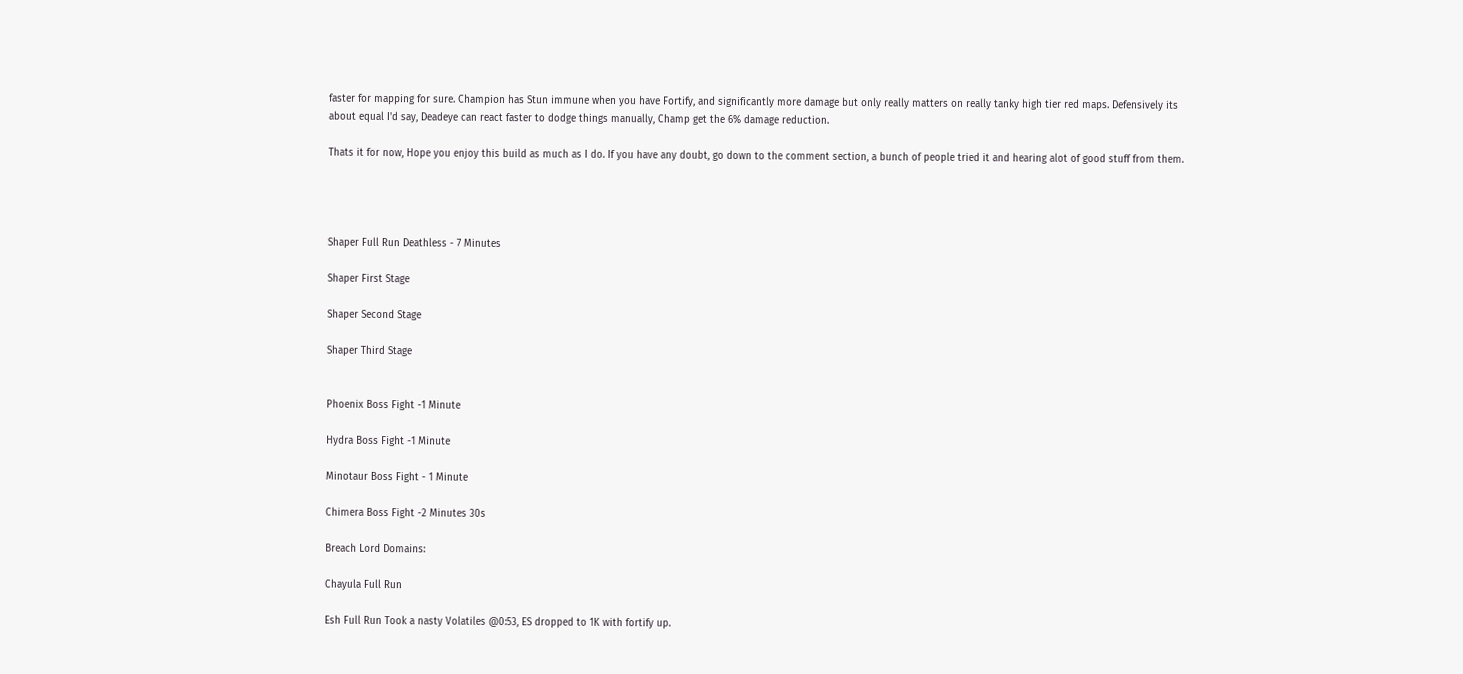faster for mapping for sure. Champion has Stun immune when you have Fortify, and significantly more damage but only really matters on really tanky high tier red maps. Defensively its about equal I'd say, Deadeye can react faster to dodge things manually, Champ get the 6% damage reduction.

Thats it for now, Hope you enjoy this build as much as I do. If you have any doubt, go down to the comment section, a bunch of people tried it and hearing alot of good stuff from them.




Shaper Full Run Deathless - 7 Minutes

Shaper First Stage

Shaper Second Stage

Shaper Third Stage


Phoenix Boss Fight -1 Minute

Hydra Boss Fight -1 Minute

Minotaur Boss Fight - 1 Minute

Chimera Boss Fight -2 Minutes 30s

Breach Lord Domains:

Chayula Full Run

Esh Full Run Took a nasty Volatiles @0:53, ES dropped to 1K with fortify up.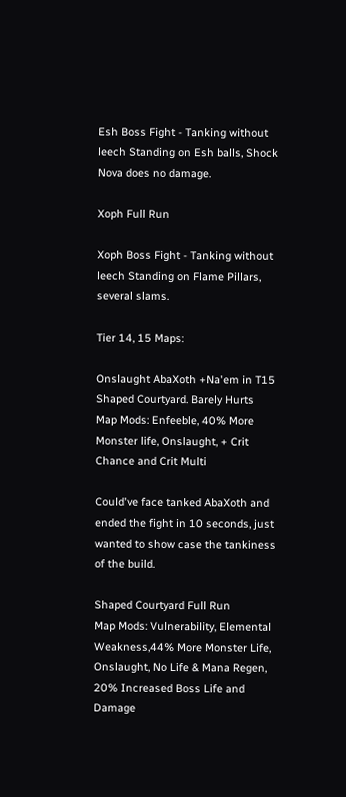Esh Boss Fight - Tanking without leech Standing on Esh balls, Shock Nova does no damage.

Xoph Full Run

Xoph Boss Fight - Tanking without leech Standing on Flame Pillars, several slams.

Tier 14, 15 Maps:

Onslaught AbaXoth +Na'em in T15 Shaped Courtyard. Barely Hurts
Map Mods: Enfeeble, 40% More Monster life, Onslaught, + Crit Chance and Crit Multi

Could've face tanked AbaXoth and ended the fight in 10 seconds, just wanted to show case the tankiness of the build.

Shaped Courtyard Full Run
Map Mods: Vulnerability, Elemental Weakness,44% More Monster Life, Onslaught, No Life & Mana Regen, 20% Increased Boss Life and Damage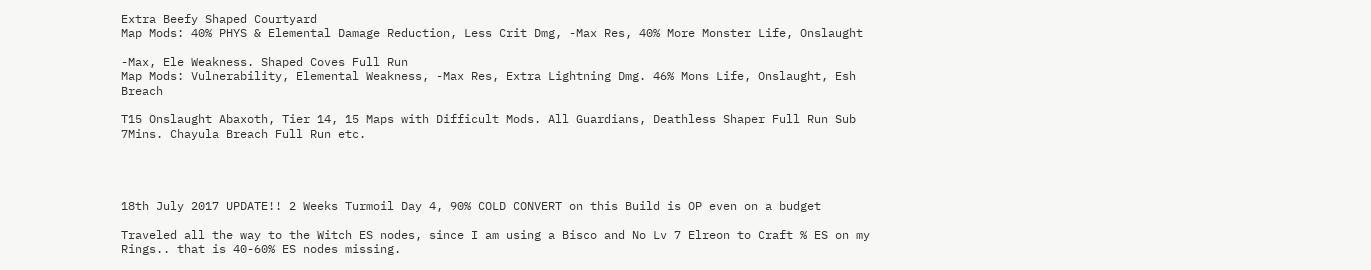Extra Beefy Shaped Courtyard
Map Mods: 40% PHYS & Elemental Damage Reduction, Less Crit Dmg, -Max Res, 40% More Monster Life, Onslaught

-Max, Ele Weakness. Shaped Coves Full Run
Map Mods: Vulnerability, Elemental Weakness, -Max Res, Extra Lightning Dmg. 46% Mons Life, Onslaught, Esh Breach

T15 Onslaught Abaxoth, Tier 14, 15 Maps with Difficult Mods. All Guardians, Deathless Shaper Full Run Sub 7Mins. Chayula Breach Full Run etc.




18th July 2017 UPDATE!! 2 Weeks Turmoil Day 4, 90% COLD CONVERT on this Build is OP even on a budget

Traveled all the way to the Witch ES nodes, since I am using a Bisco and No Lv 7 Elreon to Craft % ES on my Rings.. that is 40-60% ES nodes missing.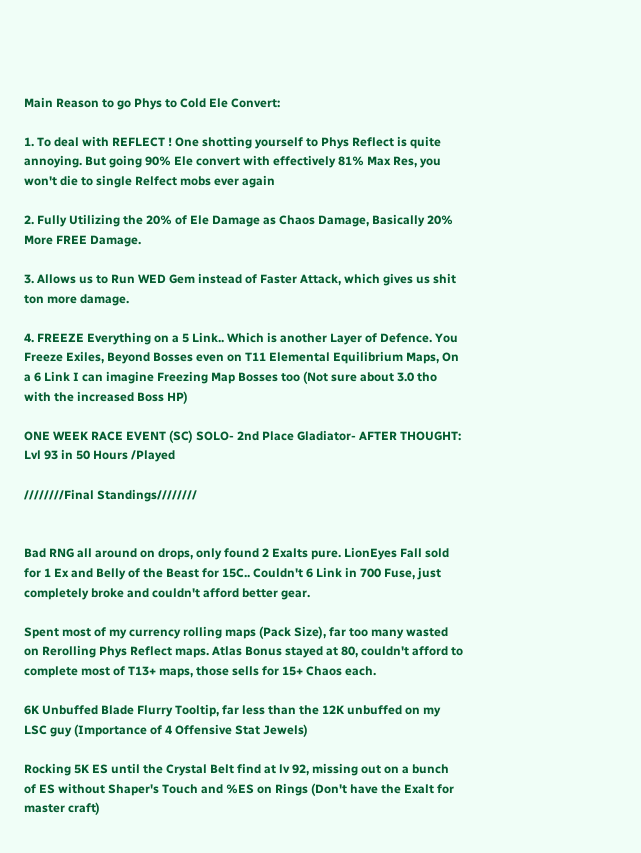Main Reason to go Phys to Cold Ele Convert:

1. To deal with REFLECT ! One shotting yourself to Phys Reflect is quite annoying. But going 90% Ele convert with effectively 81% Max Res, you won't die to single Relfect mobs ever again

2. Fully Utilizing the 20% of Ele Damage as Chaos Damage, Basically 20% More FREE Damage.

3. Allows us to Run WED Gem instead of Faster Attack, which gives us shit ton more damage.

4. FREEZE Everything on a 5 Link.. Which is another Layer of Defence. You Freeze Exiles, Beyond Bosses even on T11 Elemental Equilibrium Maps, On a 6 Link I can imagine Freezing Map Bosses too (Not sure about 3.0 tho with the increased Boss HP)

ONE WEEK RACE EVENT (SC) SOLO- 2nd Place Gladiator- AFTER THOUGHT: Lvl 93 in 50 Hours /Played

////////Final Standings////////


Bad RNG all around on drops, only found 2 Exalts pure. LionEyes Fall sold for 1 Ex and Belly of the Beast for 15C.. Couldn't 6 Link in 700 Fuse, just completely broke and couldn't afford better gear.

Spent most of my currency rolling maps (Pack Size), far too many wasted on Rerolling Phys Reflect maps. Atlas Bonus stayed at 80, couldn't afford to complete most of T13+ maps, those sells for 15+ Chaos each.

6K Unbuffed Blade Flurry Tooltip, far less than the 12K unbuffed on my LSC guy (Importance of 4 Offensive Stat Jewels)

Rocking 5K ES until the Crystal Belt find at lv 92, missing out on a bunch of ES without Shaper's Touch and %ES on Rings (Don't have the Exalt for master craft)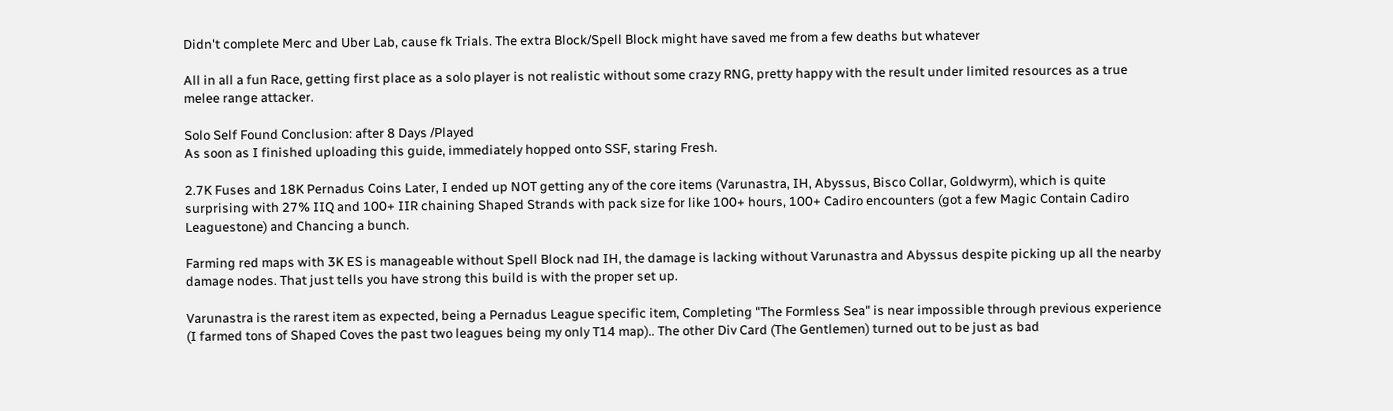Didn't complete Merc and Uber Lab, cause fk Trials. The extra Block/Spell Block might have saved me from a few deaths but whatever

All in all a fun Race, getting first place as a solo player is not realistic without some crazy RNG, pretty happy with the result under limited resources as a true melee range attacker.

Solo Self Found Conclusion: after 8 Days /Played
As soon as I finished uploading this guide, immediately hopped onto SSF, staring Fresh.

2.7K Fuses and 18K Pernadus Coins Later, I ended up NOT getting any of the core items (Varunastra, IH, Abyssus, Bisco Collar, Goldwyrm), which is quite surprising with 27% IIQ and 100+ IIR chaining Shaped Strands with pack size for like 100+ hours, 100+ Cadiro encounters (got a few Magic Contain Cadiro Leaguestone) and Chancing a bunch.

Farming red maps with 3K ES is manageable without Spell Block nad IH, the damage is lacking without Varunastra and Abyssus despite picking up all the nearby damage nodes. That just tells you have strong this build is with the proper set up.

Varunastra is the rarest item as expected, being a Pernadus League specific item, Completing "The Formless Sea" is near impossible through previous experience (I farmed tons of Shaped Coves the past two leagues being my only T14 map).. The other Div Card (The Gentlemen) turned out to be just as bad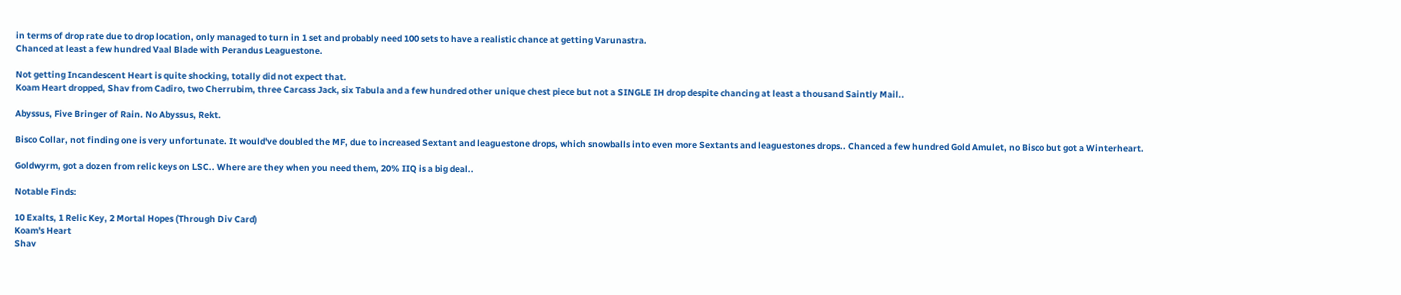in terms of drop rate due to drop location, only managed to turn in 1 set and probably need 100 sets to have a realistic chance at getting Varunastra.
Chanced at least a few hundred Vaal Blade with Perandus Leaguestone.

Not getting Incandescent Heart is quite shocking, totally did not expect that.
Koam Heart dropped, Shav from Cadiro, two Cherrubim, three Carcass Jack, six Tabula and a few hundred other unique chest piece but not a SINGLE IH drop despite chancing at least a thousand Saintly Mail..

Abyssus, Five Bringer of Rain. No Abyssus, Rekt.

Bisco Collar, not finding one is very unfortunate. It would've doubled the MF, due to increased Sextant and leaguestone drops, which snowballs into even more Sextants and leaguestones drops.. Chanced a few hundred Gold Amulet, no Bisco but got a Winterheart.

Goldwyrm, got a dozen from relic keys on LSC.. Where are they when you need them, 20% IIQ is a big deal..

Notable Finds:

10 Exalts, 1 Relic Key, 2 Mortal Hopes (Through Div Card)
Koam's Heart
Shav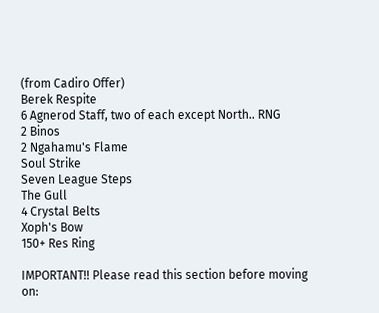(from Cadiro Offer)
Berek Respite
6 Agnerod Staff, two of each except North.. RNG
2 Binos
2 Ngahamu's Flame
Soul Strike
Seven League Steps
The Gull
4 Crystal Belts
Xoph's Bow
150+ Res Ring

IMPORTANT!! Please read this section before moving on: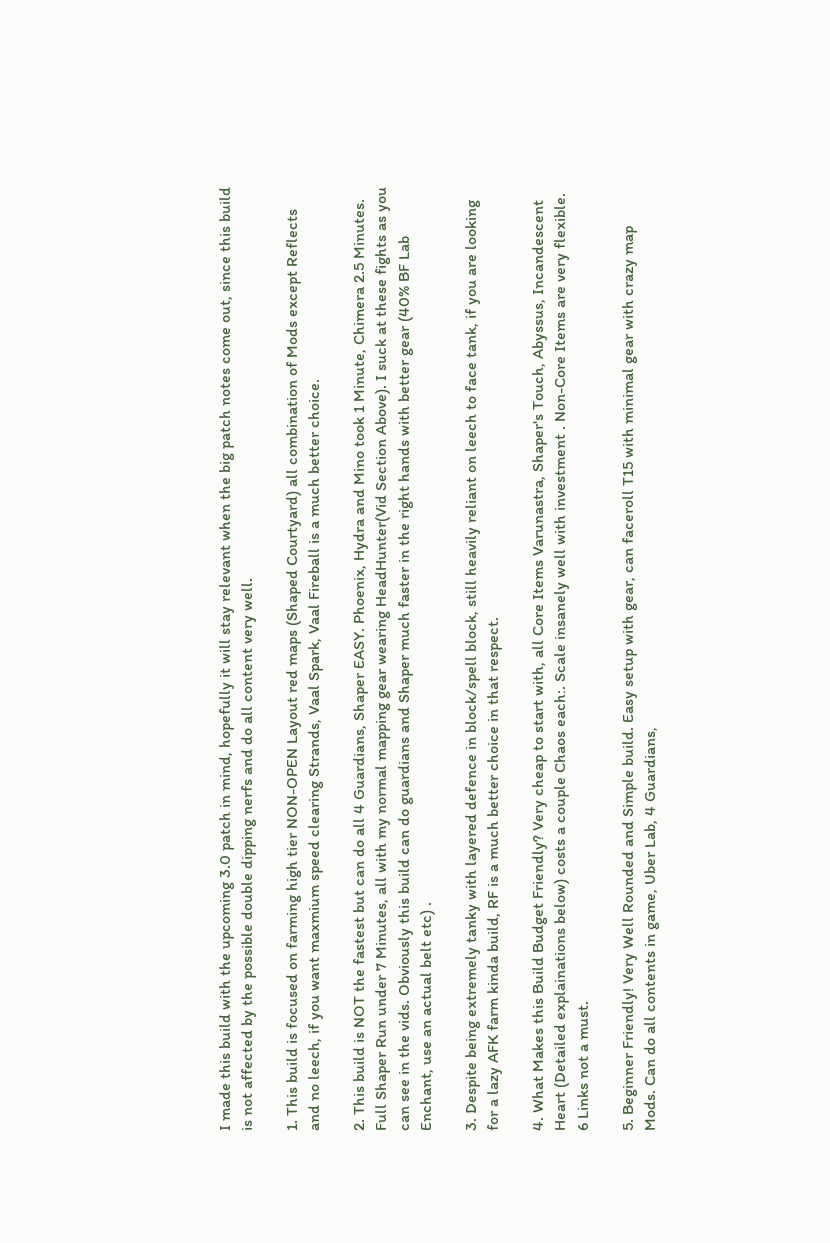I made this build with the upcoming 3.0 patch in mind, hopefully it will stay relevant when the big patch notes come out, since this build is not affected by the possible double dipping nerfs and do all content very well.

1. This build is focused on farming high tier NON-OPEN Layout red maps (Shaped Courtyard) all combination of Mods except Reflects and no leech, if you want maxmium speed clearing Strands, Vaal Spark, Vaal Fireball is a much better choice.

2. This build is NOT the fastest but can do all 4 Guardians, Shaper EASY. Phoenix, Hydra and Mino took 1 Minute, Chimera 2.5 Minutes. Full Shaper Run under 7 Minutes, all with my normal mapping gear wearing HeadHunter(Vid Section Above). I suck at these fights as you can see in the vids. Obviously this build can do guardians and Shaper much faster in the right hands with better gear (40% BF Lab Enchant, use an actual belt etc) .

3. Despite being extremely tanky with layered defence in block/spell block, still heavily reliant on leech to face tank, if you are looking for a lazy AFK farm kinda build, RF is a much better choice in that respect.

4. What Makes this Build Budget Friendly? Very cheap to start with, all Core Items Varunastra, Shaper's Touch, Abyssus, Incandescent Heart (Detailed explainations below) costs a couple Chaos each:. Scale insanely well with investment . Non-Core Items are very flexible. 6 Links not a must.

5. Beginner Friendly! Very Well Rounded and Simple build. Easy setup with gear, can faceroll T15 with minimal gear with crazy map Mods. Can do all contents in game, Uber Lab, 4 Guardians,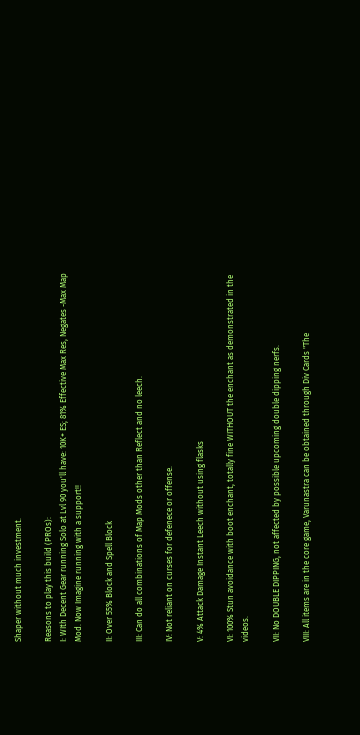Shaper without much investment.

Reasons to play this build (PROs):
I: WIth Decent Gear running Solo at Lvl 90 you'll have: 10K+ ES; 81% Effective Max Res, Negates -Max Map Mod. Now Imagine running with a support!!

II: Over 55% Block and Spell Block

III: Can do all combinations of Map Mods other than Reflect and no leech.

IV: Not reliant on curses for defenece or offense.

V: 4% Attack Damage Instant Leech without using flasks

VI: 100% Stun avoidance with boot enchant, totally fine WITHOUT the enchant as demonstrated in the videos.

VII: No DOUBLE DIPPING, not affected by possible upcoming double dipping nerfs.

VIII: All items are in the core game, Varunastra can be obtained through Div Cards "The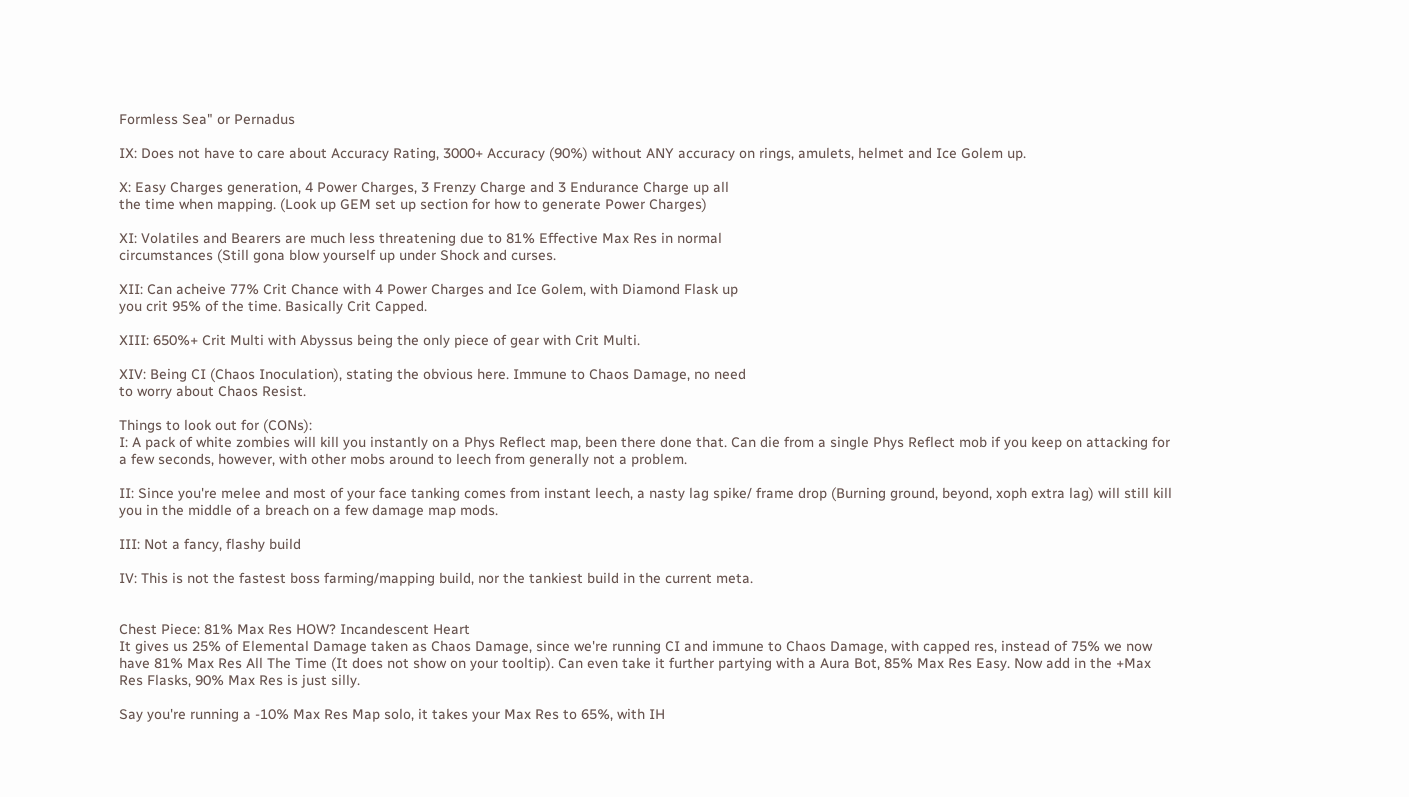Formless Sea" or Pernadus

IX: Does not have to care about Accuracy Rating, 3000+ Accuracy (90%) without ANY accuracy on rings, amulets, helmet and Ice Golem up.

X: Easy Charges generation, 4 Power Charges, 3 Frenzy Charge and 3 Endurance Charge up all
the time when mapping. (Look up GEM set up section for how to generate Power Charges)

XI: Volatiles and Bearers are much less threatening due to 81% Effective Max Res in normal
circumstances (Still gona blow yourself up under Shock and curses.

XII: Can acheive 77% Crit Chance with 4 Power Charges and Ice Golem, with Diamond Flask up
you crit 95% of the time. Basically Crit Capped.

XIII: 650%+ Crit Multi with Abyssus being the only piece of gear with Crit Multi.

XIV: Being CI (Chaos Inoculation), stating the obvious here. Immune to Chaos Damage, no need
to worry about Chaos Resist.

Things to look out for (CONs):
I: A pack of white zombies will kill you instantly on a Phys Reflect map, been there done that. Can die from a single Phys Reflect mob if you keep on attacking for a few seconds, however, with other mobs around to leech from generally not a problem.

II: Since you're melee and most of your face tanking comes from instant leech, a nasty lag spike/ frame drop (Burning ground, beyond, xoph extra lag) will still kill you in the middle of a breach on a few damage map mods.

III: Not a fancy, flashy build

IV: This is not the fastest boss farming/mapping build, nor the tankiest build in the current meta.


Chest Piece: 81% Max Res HOW? Incandescent Heart
It gives us 25% of Elemental Damage taken as Chaos Damage, since we're running CI and immune to Chaos Damage, with capped res, instead of 75% we now have 81% Max Res All The Time (It does not show on your tooltip). Can even take it further partying with a Aura Bot, 85% Max Res Easy. Now add in the +Max Res Flasks, 90% Max Res is just silly.

Say you're running a -10% Max Res Map solo, it takes your Max Res to 65%, with IH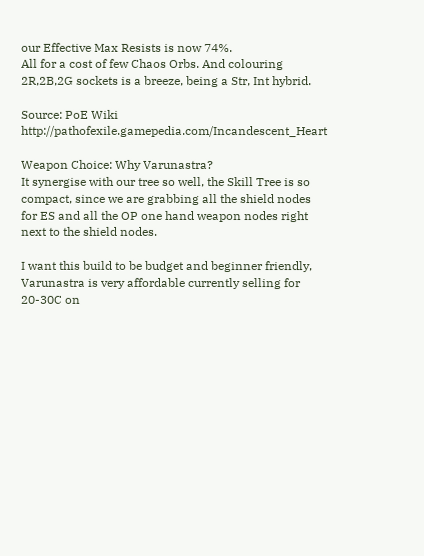our Effective Max Resists is now 74%.
All for a cost of few Chaos Orbs. And colouring 2R,2B,2G sockets is a breeze, being a Str, Int hybrid.

Source: PoE Wiki http://pathofexile.gamepedia.com/Incandescent_Heart

Weapon Choice: Why Varunastra?
It synergise with our tree so well, the Skill Tree is so compact, since we are grabbing all the shield nodes for ES and all the OP one hand weapon nodes right next to the shield nodes.

I want this build to be budget and beginner friendly, Varunastra is very affordable currently selling for 20-30C on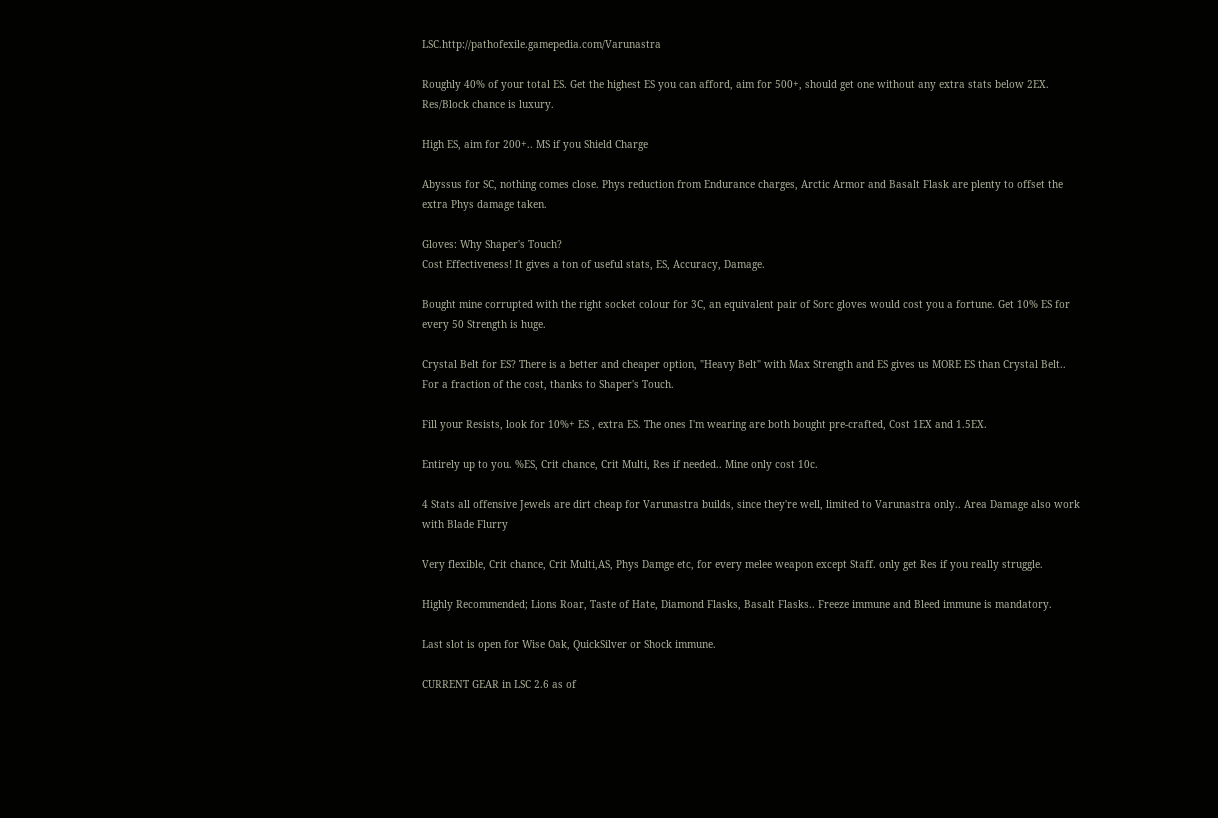LSC.http://pathofexile.gamepedia.com/Varunastra

Roughly 40% of your total ES. Get the highest ES you can afford, aim for 500+, should get one without any extra stats below 2EX. Res/Block chance is luxury.

High ES, aim for 200+.. MS if you Shield Charge

Abyssus for SC, nothing comes close. Phys reduction from Endurance charges, Arctic Armor and Basalt Flask are plenty to offset the extra Phys damage taken.

Gloves: Why Shaper's Touch?
Cost Effectiveness! It gives a ton of useful stats, ES, Accuracy, Damage.

Bought mine corrupted with the right socket colour for 3C, an equivalent pair of Sorc gloves would cost you a fortune. Get 10% ES for every 50 Strength is huge.

Crystal Belt for ES? There is a better and cheaper option, "Heavy Belt" with Max Strength and ES gives us MORE ES than Crystal Belt.. For a fraction of the cost, thanks to Shaper's Touch.

Fill your Resists, look for 10%+ ES , extra ES. The ones I'm wearing are both bought pre-crafted, Cost 1EX and 1.5EX.

Entirely up to you. %ES, Crit chance, Crit Multi, Res if needed.. Mine only cost 10c.

4 Stats all offensive Jewels are dirt cheap for Varunastra builds, since they're well, limited to Varunastra only.. Area Damage also work with Blade Flurry

Very flexible, Crit chance, Crit Multi,AS, Phys Damge etc, for every melee weapon except Staff. only get Res if you really struggle.

Highly Recommended; Lions Roar, Taste of Hate, Diamond Flasks, Basalt Flasks.. Freeze immune and Bleed immune is mandatory.

Last slot is open for Wise Oak, QuickSilver or Shock immune.

CURRENT GEAR in LSC 2.6 as of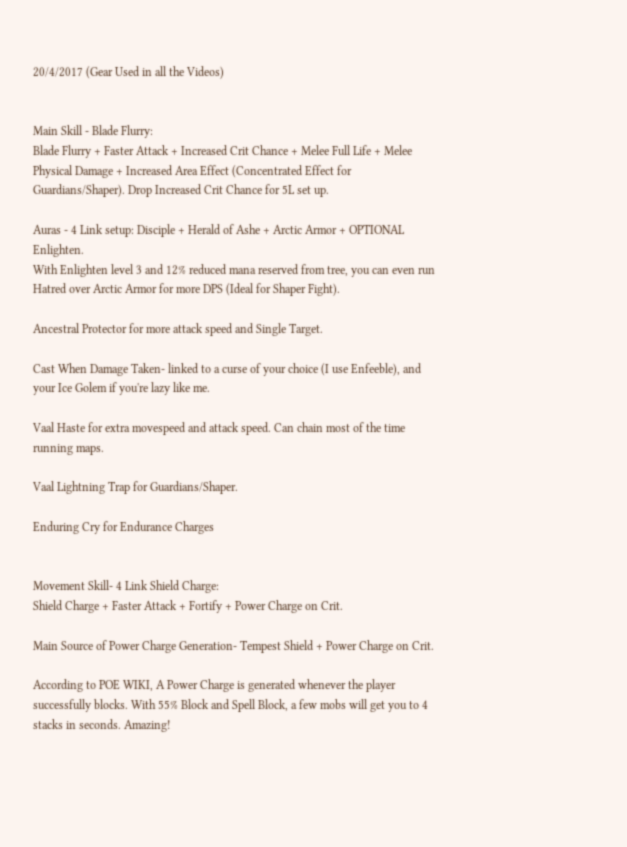20/4/2017 (Gear Used in all the Videos)


Main Skill - Blade Flurry:
Blade Flurry + Faster Attack + Increased Crit Chance + Melee Full Life + Melee Physical Damage + Increased Area Effect (Concentrated Effect for Guardians/Shaper). Drop Increased Crit Chance for 5L set up.

Auras - 4 Link setup: Disciple + Herald of Ashe + Arctic Armor + OPTIONAL Enlighten.
With Enlighten level 3 and 12% reduced mana reserved from tree, you can even run Hatred over Arctic Armor for more DPS (Ideal for Shaper Fight).

Ancestral Protector for more attack speed and Single Target.

Cast When Damage Taken- linked to a curse of your choice (I use Enfeeble), and your Ice Golem if you're lazy like me.

Vaal Haste for extra movespeed and attack speed. Can chain most of the time running maps.

Vaal Lightning Trap for Guardians/Shaper.

Enduring Cry for Endurance Charges


Movement Skill- 4 Link Shield Charge:
Shield Charge + Faster Attack + Fortify + Power Charge on Crit.

Main Source of Power Charge Generation- Tempest Shield + Power Charge on Crit.

According to POE WIKI, A Power Charge is generated whenever the player successfully blocks. With 55% Block and Spell Block, a few mobs will get you to 4 stacks in seconds. Amazing!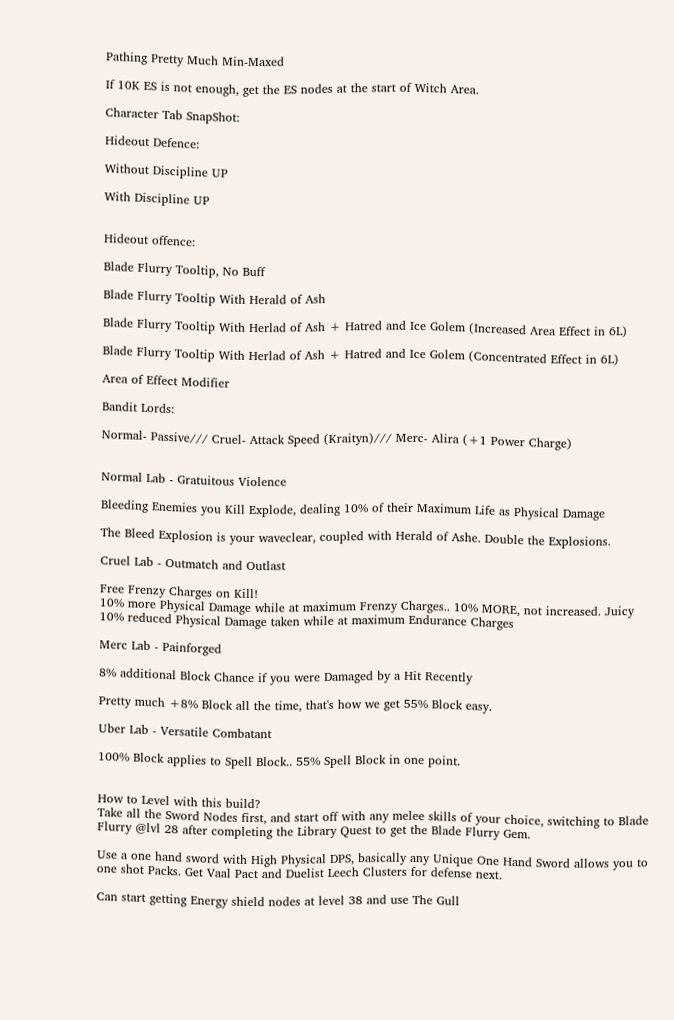Pathing Pretty Much Min-Maxed

If 10K ES is not enough, get the ES nodes at the start of Witch Area.

Character Tab SnapShot:

Hideout Defence:

Without Discipline UP

With Discipline UP


Hideout offence:

Blade Flurry Tooltip, No Buff

Blade Flurry Tooltip With Herald of Ash

Blade Flurry Tooltip With Herlad of Ash + Hatred and Ice Golem (Increased Area Effect in 6L)

Blade Flurry Tooltip With Herlad of Ash + Hatred and Ice Golem (Concentrated Effect in 6L)

Area of Effect Modifier

Bandit Lords:

Normal- Passive/// Cruel- Attack Speed (Kraityn)/// Merc- Alira (+1 Power Charge)


Normal Lab - Gratuitous Violence

Bleeding Enemies you Kill Explode, dealing 10% of their Maximum Life as Physical Damage

The Bleed Explosion is your waveclear, coupled with Herald of Ashe. Double the Explosions.

Cruel Lab - Outmatch and Outlast

Free Frenzy Charges on Kill!
10% more Physical Damage while at maximum Frenzy Charges.. 10% MORE, not increased. Juicy
10% reduced Physical Damage taken while at maximum Endurance Charges

Merc Lab - Painforged

8% additional Block Chance if you were Damaged by a Hit Recently

Pretty much +8% Block all the time, that's how we get 55% Block easy.

Uber Lab - Versatile Combatant

100% Block applies to Spell Block.. 55% Spell Block in one point.


How to Level with this build?
Take all the Sword Nodes first, and start off with any melee skills of your choice, switching to Blade Flurry @lvl 28 after completing the Library Quest to get the Blade Flurry Gem.

Use a one hand sword with High Physical DPS, basically any Unique One Hand Sword allows you to one shot Packs. Get Vaal Pact and Duelist Leech Clusters for defense next.

Can start getting Energy shield nodes at level 38 and use The Gull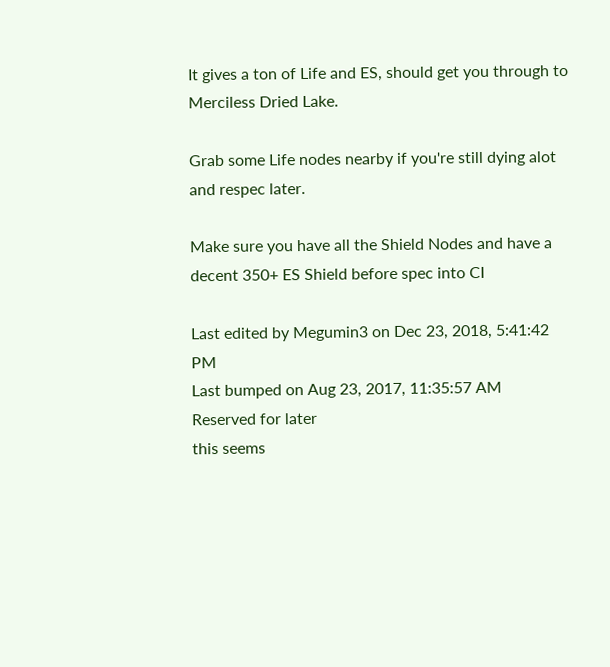It gives a ton of Life and ES, should get you through to Merciless Dried Lake.

Grab some Life nodes nearby if you're still dying alot and respec later.

Make sure you have all the Shield Nodes and have a decent 350+ ES Shield before spec into CI

Last edited by Megumin3 on Dec 23, 2018, 5:41:42 PM
Last bumped on Aug 23, 2017, 11:35:57 AM
Reserved for later
this seems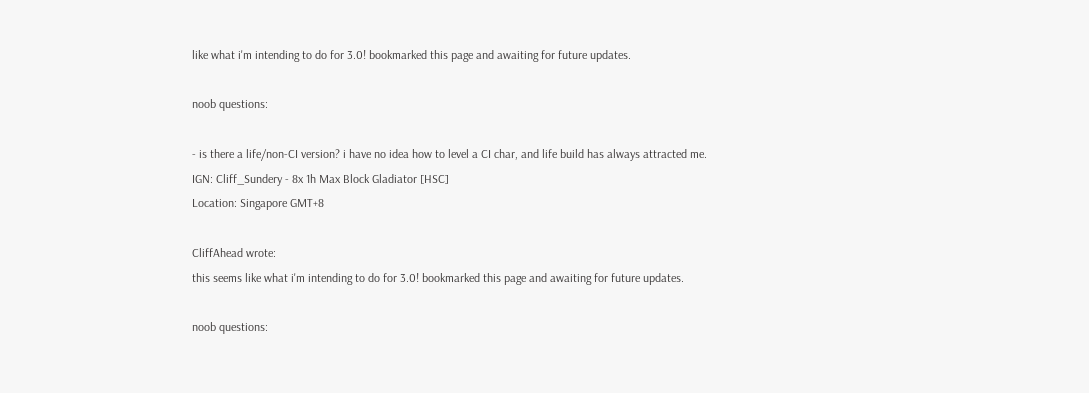like what i'm intending to do for 3.0! bookmarked this page and awaiting for future updates.

noob questions:

- is there a life/non-CI version? i have no idea how to level a CI char, and life build has always attracted me.
IGN: Cliff_Sundery - 8x 1h Max Block Gladiator [HSC]
Location: Singapore GMT+8

CliffAhead wrote:
this seems like what i'm intending to do for 3.0! bookmarked this page and awaiting for future updates.

noob questions: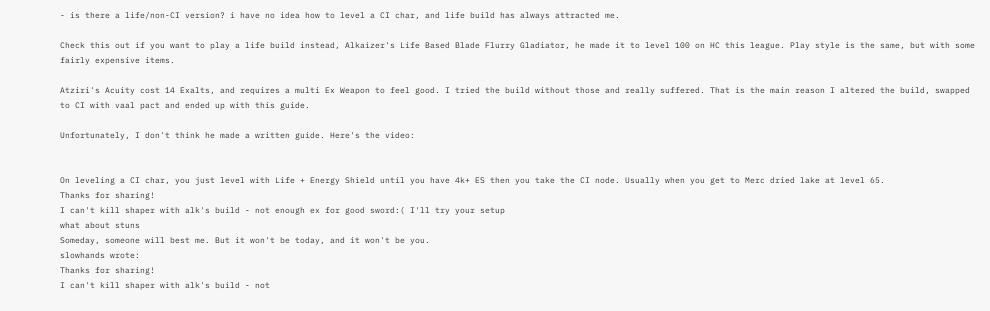- is there a life/non-CI version? i have no idea how to level a CI char, and life build has always attracted me.

Check this out if you want to play a life build instead, Alkaizer's Life Based Blade Flurry Gladiator, he made it to level 100 on HC this league. Play style is the same, but with some fairly expensive items.

Atziri's Acuity cost 14 Exalts, and requires a multi Ex Weapon to feel good. I tried the build without those and really suffered. That is the main reason I altered the build, swapped to CI with vaal pact and ended up with this guide.

Unfortunately, I don't think he made a written guide. Here's the video:


On leveling a CI char, you just level with Life + Energy Shield until you have 4k+ ES then you take the CI node. Usually when you get to Merc dried lake at level 65.
Thanks for sharing!
I can't kill shaper with alk's build - not enough ex for good sword:( I'll try your setup
what about stuns
Someday, someone will best me. But it won't be today, and it won't be you.
slowhands wrote:
Thanks for sharing!
I can't kill shaper with alk's build - not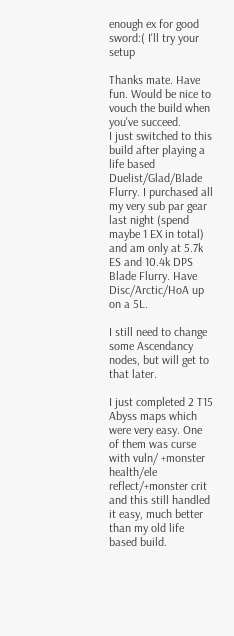enough ex for good sword:( I'll try your setup

Thanks mate. Have fun. Would be nice to vouch the build when you've succeed.
I just switched to this build after playing a life based Duelist/Glad/Blade Flurry. I purchased all my very sub par gear last night (spend maybe 1 EX in total) and am only at 5.7k ES and 10.4k DPS Blade Flurry. Have Disc/Arctic/HoA up on a 5L.

I still need to change some Ascendancy nodes, but will get to that later.

I just completed 2 T15 Abyss maps which were very easy. One of them was curse with vuln/ +monster health/ele reflect/+monster crit and this still handled it easy, much better than my old life based build.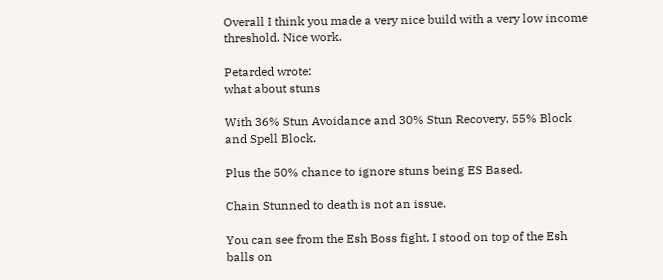Overall I think you made a very nice build with a very low income threshold. Nice work.

Petarded wrote:
what about stuns

With 36% Stun Avoidance and 30% Stun Recovery. 55% Block and Spell Block.

Plus the 50% chance to ignore stuns being ES Based.

Chain Stunned to death is not an issue.

You can see from the Esh Boss fight, I stood on top of the Esh balls on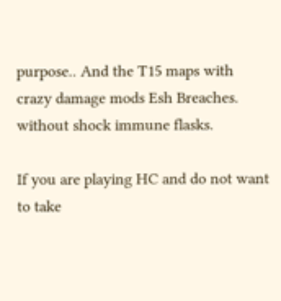purpose.. And the T15 maps with crazy damage mods Esh Breaches. without shock immune flasks.

If you are playing HC and do not want to take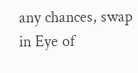any chances, swap in Eye of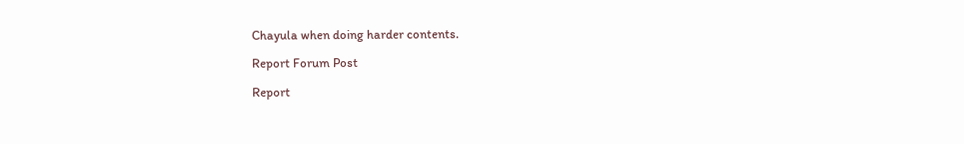Chayula when doing harder contents.

Report Forum Post

Report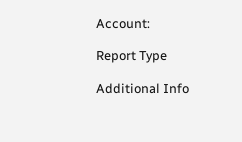Account:

Report Type

Additional Info